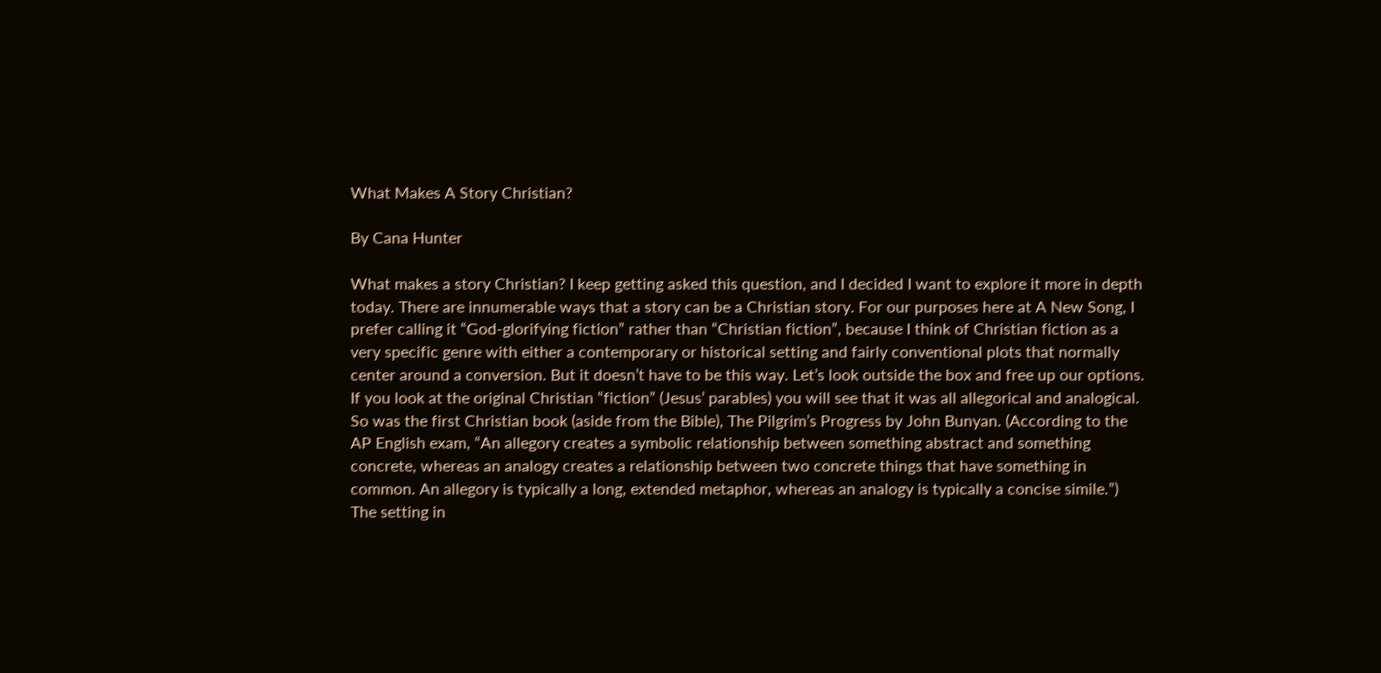What Makes A Story Christian?

By Cana Hunter

What makes a story Christian? I keep getting asked this question, and I decided I want to explore it more in depth today. There are innumerable ways that a story can be a Christian story. For our purposes here at A New Song, I prefer calling it “God-glorifying fiction” rather than “Christian fiction”, because I think of Christian fiction as a very specific genre with either a contemporary or historical setting and fairly conventional plots that normally center around a conversion. But it doesn’t have to be this way. Let’s look outside the box and free up our options.
If you look at the original Christian “fiction” (Jesus’ parables) you will see that it was all allegorical and analogical. So was the first Christian book (aside from the Bible), The Pilgrim’s Progress by John Bunyan. (According to the AP English exam, “An allegory creates a symbolic relationship between something abstract and something concrete, whereas an analogy creates a relationship between two concrete things that have something in common. An allegory is typically a long, extended metaphor, whereas an analogy is typically a concise simile.”) The setting in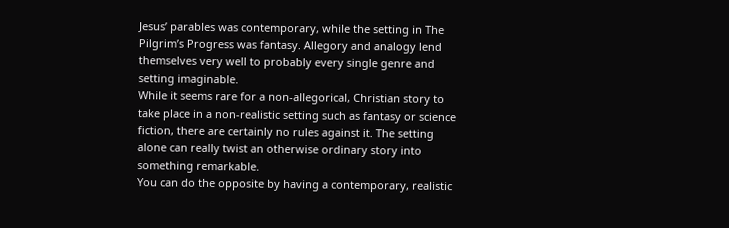Jesus’ parables was contemporary, while the setting in The Pilgrim’s Progress was fantasy. Allegory and analogy lend themselves very well to probably every single genre and setting imaginable.
While it seems rare for a non-allegorical, Christian story to take place in a non-realistic setting such as fantasy or science fiction, there are certainly no rules against it. The setting alone can really twist an otherwise ordinary story into something remarkable.
You can do the opposite by having a contemporary, realistic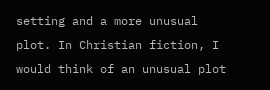setting and a more unusual plot. In Christian fiction, I would think of an unusual plot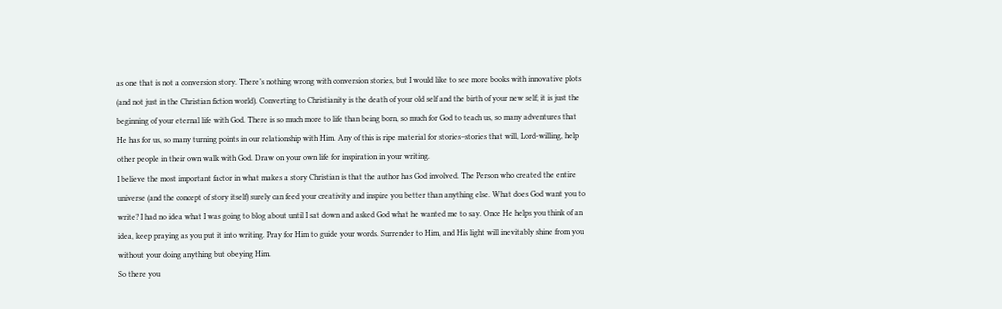as one that is not a conversion story. There’s nothing wrong with conversion stories, but I would like to see more books with innovative plots (and not just in the Christian fiction world). Converting to Christianity is the death of your old self and the birth of your new self; it is just the beginning of your eternal life with God. There is so much more to life than being born, so much for God to teach us, so many adventures that He has for us, so many turning points in our relationship with Him. Any of this is ripe material for stories–stories that will, Lord-willing, help other people in their own walk with God. Draw on your own life for inspiration in your writing.
I believe the most important factor in what makes a story Christian is that the author has God involved. The Person who created the entire universe (and the concept of story itself) surely can feed your creativity and inspire you better than anything else. What does God want you to write? I had no idea what I was going to blog about until I sat down and asked God what he wanted me to say. Once He helps you think of an idea, keep praying as you put it into writing. Pray for Him to guide your words. Surrender to Him, and His light will inevitably shine from you without your doing anything but obeying Him.
So there you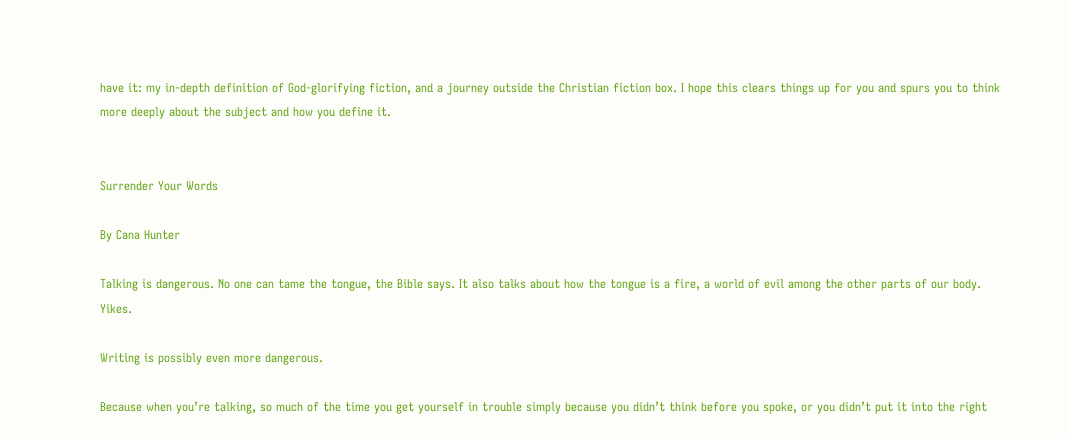have it: my in-depth definition of God-glorifying fiction, and a journey outside the Christian fiction box. I hope this clears things up for you and spurs you to think more deeply about the subject and how you define it.


Surrender Your Words

By Cana Hunter

Talking is dangerous. No one can tame the tongue, the Bible says. It also talks about how the tongue is a fire, a world of evil among the other parts of our body. Yikes.

Writing is possibly even more dangerous.

Because when you’re talking, so much of the time you get yourself in trouble simply because you didn’t think before you spoke, or you didn’t put it into the right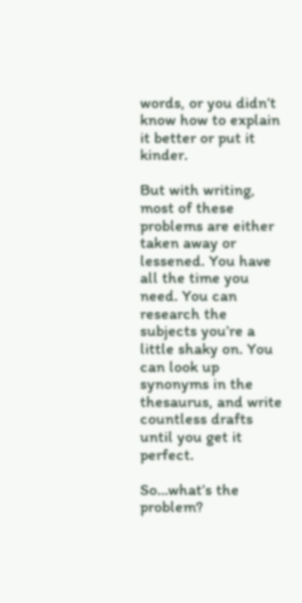words, or you didn’t know how to explain it better or put it kinder.

But with writing, most of these problems are either taken away or lessened. You have all the time you need. You can research the subjects you’re a little shaky on. You can look up synonyms in the thesaurus, and write countless drafts until you get it perfect.

So…what’s the problem?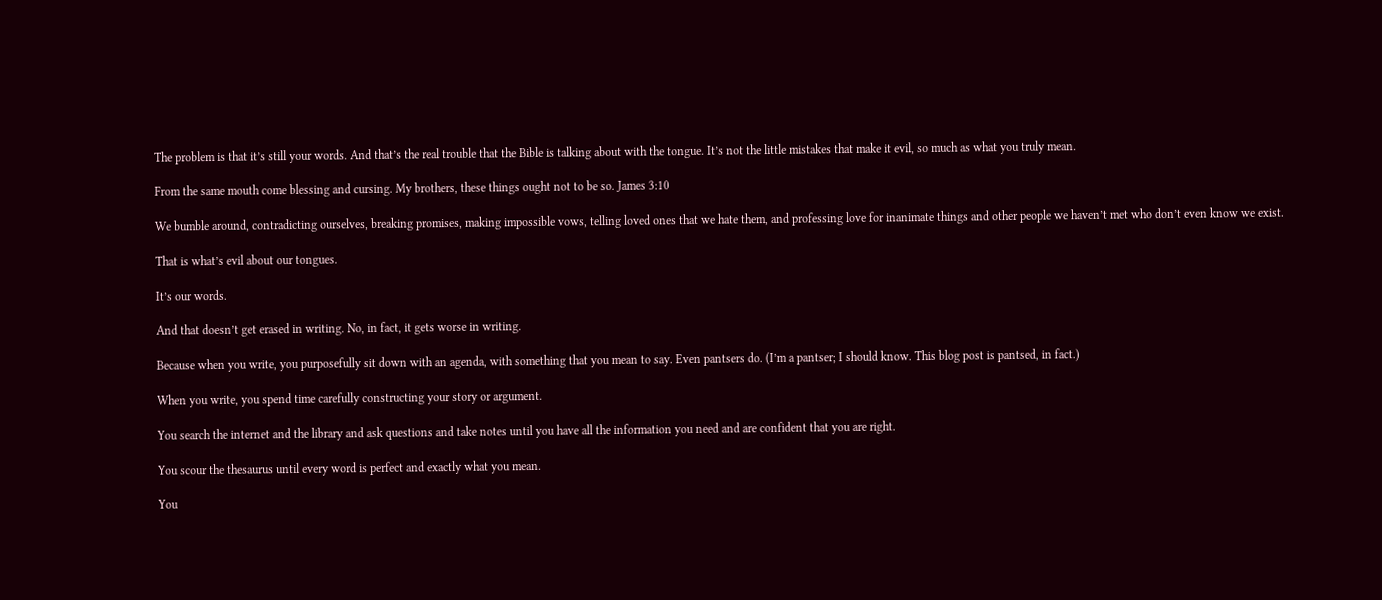The problem is that it’s still your words. And that’s the real trouble that the Bible is talking about with the tongue. It’s not the little mistakes that make it evil, so much as what you truly mean.

From the same mouth come blessing and cursing. My brothers, these things ought not to be so. James 3:10

We bumble around, contradicting ourselves, breaking promises, making impossible vows, telling loved ones that we hate them, and professing love for inanimate things and other people we haven’t met who don’t even know we exist.

That is what’s evil about our tongues.

It’s our words.

And that doesn’t get erased in writing. No, in fact, it gets worse in writing.

Because when you write, you purposefully sit down with an agenda, with something that you mean to say. Even pantsers do. (I’m a pantser; I should know. This blog post is pantsed, in fact.)

When you write, you spend time carefully constructing your story or argument.

You search the internet and the library and ask questions and take notes until you have all the information you need and are confident that you are right.

You scour the thesaurus until every word is perfect and exactly what you mean.

You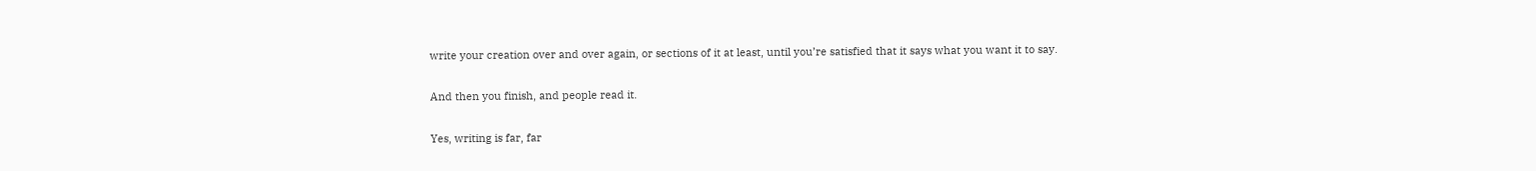write your creation over and over again, or sections of it at least, until you’re satisfied that it says what you want it to say.

And then you finish, and people read it.

Yes, writing is far, far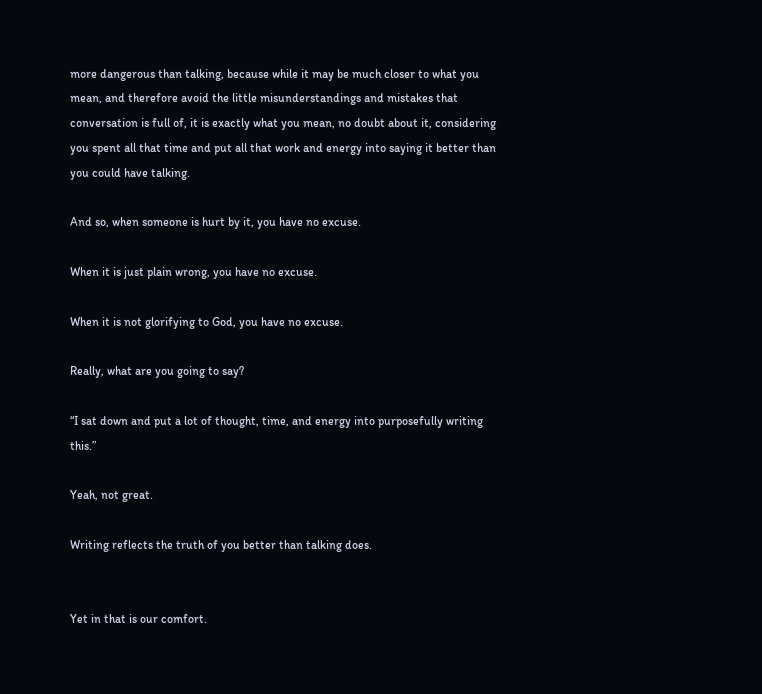more dangerous than talking, because while it may be much closer to what you mean, and therefore avoid the little misunderstandings and mistakes that conversation is full of, it is exactly what you mean, no doubt about it, considering you spent all that time and put all that work and energy into saying it better than you could have talking.

And so, when someone is hurt by it, you have no excuse.

When it is just plain wrong, you have no excuse.

When it is not glorifying to God, you have no excuse.

Really, what are you going to say?

“I sat down and put a lot of thought, time, and energy into purposefully writing this.”

Yeah, not great.

Writing reflects the truth of you better than talking does.


Yet in that is our comfort.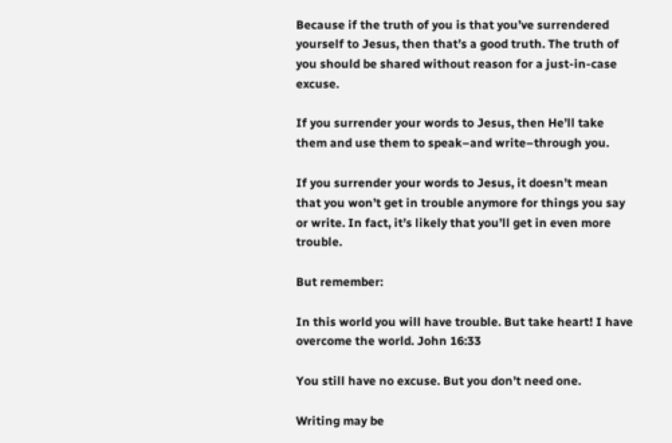Because if the truth of you is that you’ve surrendered yourself to Jesus, then that’s a good truth. The truth of you should be shared without reason for a just-in-case excuse.

If you surrender your words to Jesus, then He’ll take them and use them to speak–and write–through you.

If you surrender your words to Jesus, it doesn’t mean that you won’t get in trouble anymore for things you say or write. In fact, it’s likely that you’ll get in even more trouble.

But remember:

In this world you will have trouble. But take heart! I have overcome the world. John 16:33

You still have no excuse. But you don’t need one.

Writing may be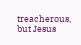treacherous, but Jesus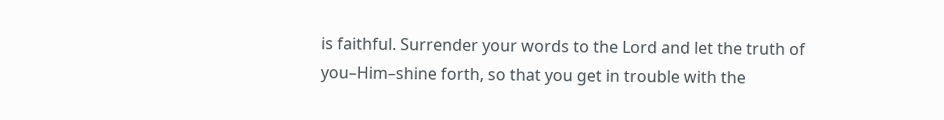is faithful. Surrender your words to the Lord and let the truth of you–Him–shine forth, so that you get in trouble with the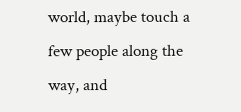world, maybe touch a few people along the way, and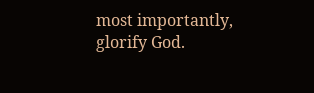most importantly, glorify God.